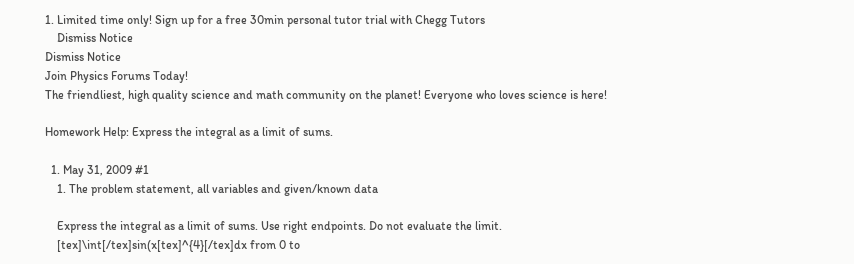1. Limited time only! Sign up for a free 30min personal tutor trial with Chegg Tutors
    Dismiss Notice
Dismiss Notice
Join Physics Forums Today!
The friendliest, high quality science and math community on the planet! Everyone who loves science is here!

Homework Help: Express the integral as a limit of sums.

  1. May 31, 2009 #1
    1. The problem statement, all variables and given/known data

    Express the integral as a limit of sums. Use right endpoints. Do not evaluate the limit.
    [tex]\int[/tex]sin(x[tex]^{4}[/tex]dx from 0 to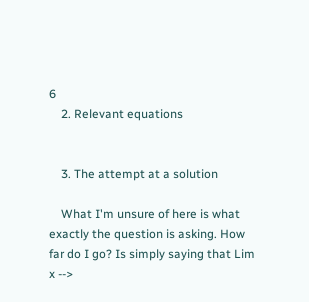6
    2. Relevant equations


    3. The attempt at a solution

    What I'm unsure of here is what exactly the question is asking. How far do I go? Is simply saying that Lim x -->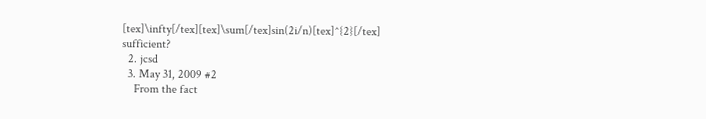[tex]\infty[/tex][tex]\sum[/tex]sin(2i/n)[tex]^{2}[/tex] sufficient?
  2. jcsd
  3. May 31, 2009 #2
    From the fact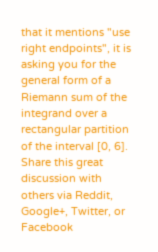that it mentions "use right endpoints", it is asking you for the general form of a Riemann sum of the integrand over a rectangular partition of the interval [0, 6].
Share this great discussion with others via Reddit, Google+, Twitter, or Facebook